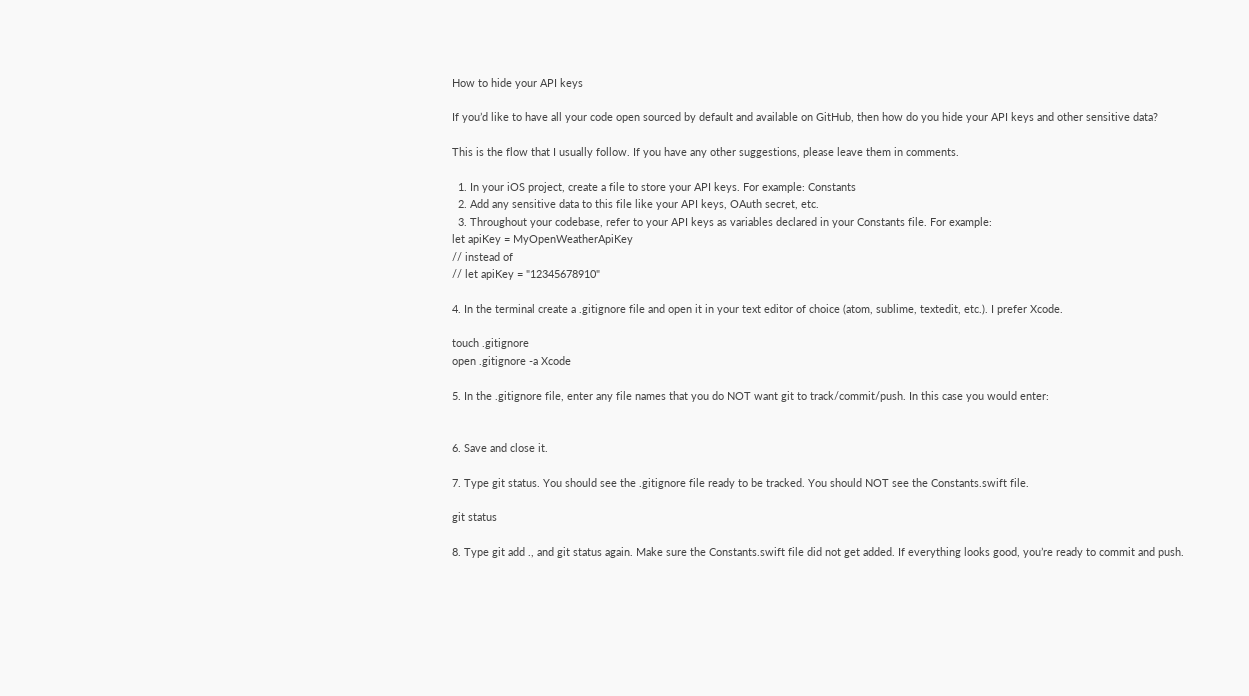How to hide your API keys

If you’d like to have all your code open sourced by default and available on GitHub, then how do you hide your API keys and other sensitive data?

This is the flow that I usually follow. If you have any other suggestions, please leave them in comments.

  1. In your iOS project, create a file to store your API keys. For example: Constants
  2. Add any sensitive data to this file like your API keys, OAuth secret, etc.
  3. Throughout your codebase, refer to your API keys as variables declared in your Constants file. For example:
let apiKey = MyOpenWeatherApiKey
// instead of
// let apiKey = "12345678910"

4. In the terminal create a .gitignore file and open it in your text editor of choice (atom, sublime, textedit, etc.). I prefer Xcode.

touch .gitignore
open .gitignore -a Xcode

5. In the .gitignore file, enter any file names that you do NOT want git to track/commit/push. In this case you would enter:


6. Save and close it.

7. Type git status. You should see the .gitignore file ready to be tracked. You should NOT see the Constants.swift file.

git status

8. Type git add ., and git status again. Make sure the Constants.swift file did not get added. If everything looks good, you’re ready to commit and push.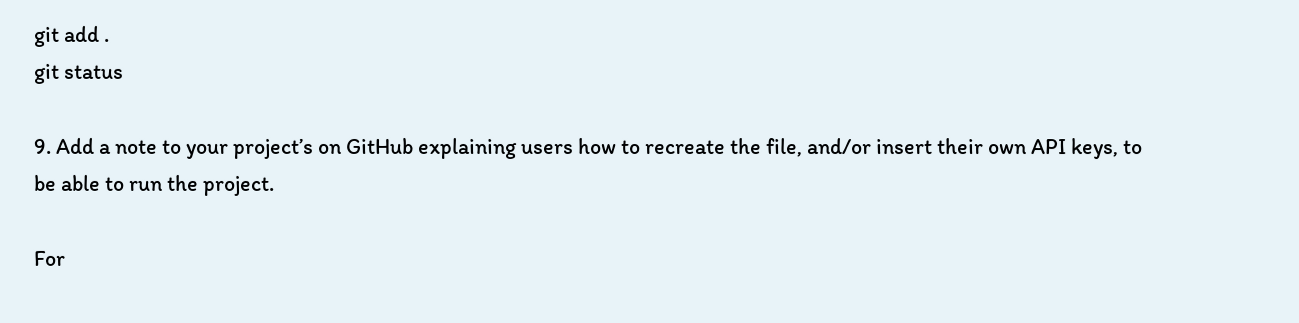git add .
git status

9. Add a note to your project’s on GitHub explaining users how to recreate the file, and/or insert their own API keys, to be able to run the project.

For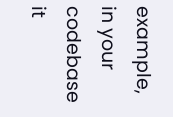example, in your codebase it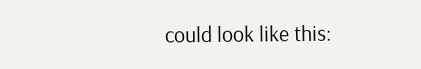could look like this: